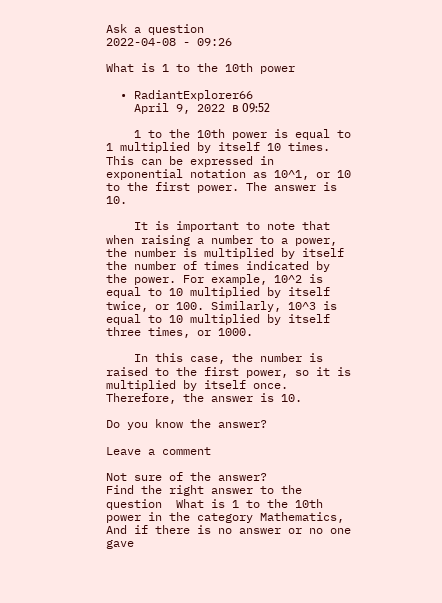Ask a question
2022-04-08 - 09:26

What is 1 to the 10th power

  • RadiantExplorer66
    April 9, 2022 в 09:52

    1 to the 10th power is equal to 1 multiplied by itself 10 times. This can be expressed in exponential notation as 10^1, or 10 to the first power. The answer is 10.

    It is important to note that when raising a number to a power, the number is multiplied by itself the number of times indicated by the power. For example, 10^2 is equal to 10 multiplied by itself twice, or 100. Similarly, 10^3 is equal to 10 multiplied by itself three times, or 1000.

    In this case, the number is raised to the first power, so it is multiplied by itself once. Therefore, the answer is 10.

Do you know the answer?

Leave a comment

Not sure of the answer?
Find the right answer to the question  What is 1 to the 10th power in the category Mathematics, And if there is no answer or no one gave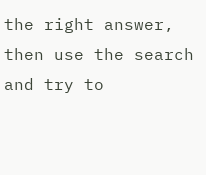the right answer, then use the search and try to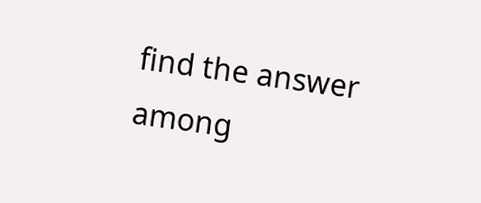find the answer among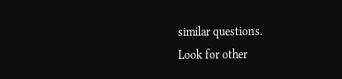similar questions.
Look for other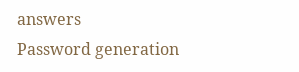answers
Password generation